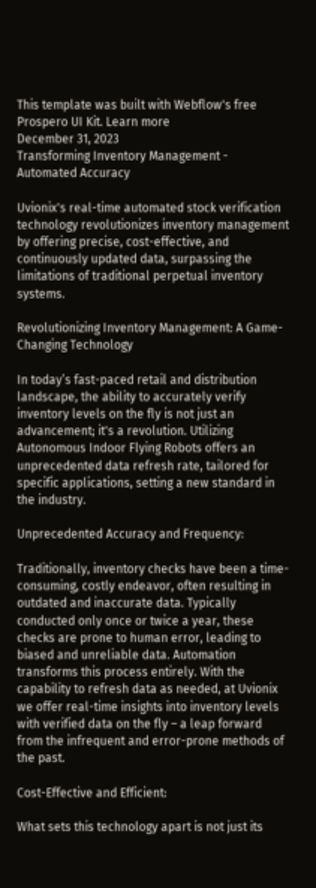This template was built with Webflow's free Prospero UI Kit. Learn more
December 31, 2023
Transforming Inventory Management - Automated Accuracy

Uvionix's real-time automated stock verification technology revolutionizes inventory management by offering precise, cost-effective, and continuously updated data, surpassing the limitations of traditional perpetual inventory systems.

Revolutionizing Inventory Management: A Game-Changing Technology

In today’s fast-paced retail and distribution landscape, the ability to accurately verify inventory levels on the fly is not just an advancement; it's a revolution. Utilizing Autonomous Indoor Flying Robots offers an unprecedented data refresh rate, tailored for specific applications, setting a new standard in the industry.

Unprecedented Accuracy and Frequency:

Traditionally, inventory checks have been a time-consuming, costly endeavor, often resulting in outdated and inaccurate data. Typically conducted only once or twice a year, these checks are prone to human error, leading to biased and unreliable data. Automation transforms this process entirely. With the capability to refresh data as needed, at Uvionix we offer real-time insights into inventory levels with verified data on the fly – a leap forward from the infrequent and error-prone methods of the past.

Cost-Effective and Efficient:

What sets this technology apart is not just its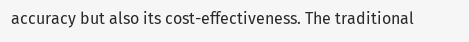accuracy but also its cost-effectiveness. The traditional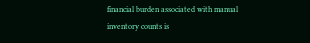financial burden associated with manual inventory counts is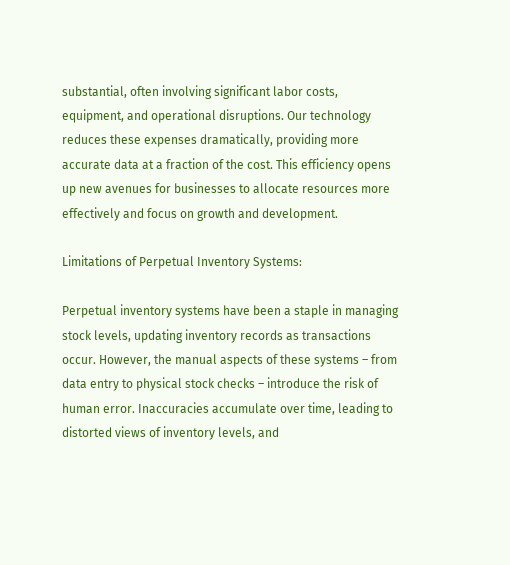substantial, often involving significant labor costs, equipment, and operational disruptions. Our technology reduces these expenses dramatically, providing more accurate data at a fraction of the cost. This efficiency opens up new avenues for businesses to allocate resources more effectively and focus on growth and development.

Limitations of Perpetual Inventory Systems:

Perpetual inventory systems have been a staple in managing stock levels, updating inventory records as transactions occur. However, the manual aspects of these systems – from data entry to physical stock checks – introduce the risk of human error. Inaccuracies accumulate over time, leading to distorted views of inventory levels, and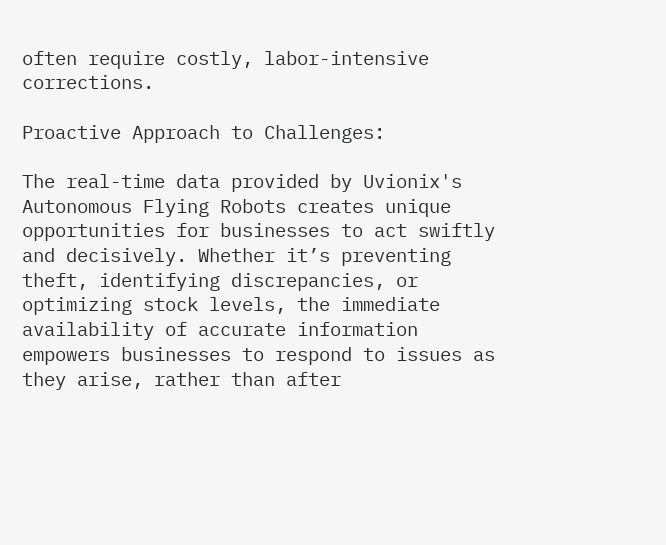often require costly, labor-intensive corrections.

Proactive Approach to Challenges:

The real-time data provided by Uvionix's Autonomous Flying Robots creates unique opportunities for businesses to act swiftly and decisively. Whether it’s preventing theft, identifying discrepancies, or optimizing stock levels, the immediate availability of accurate information empowers businesses to respond to issues as they arise, rather than after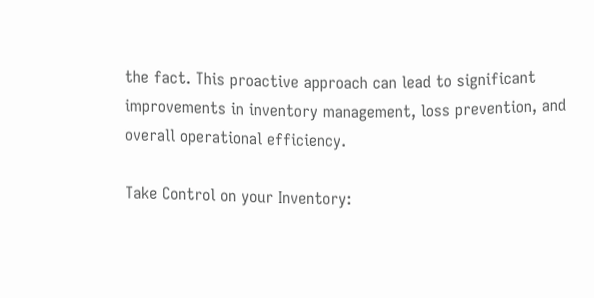the fact. This proactive approach can lead to significant improvements in inventory management, loss prevention, and overall operational efficiency.

Take Control on your Inventory: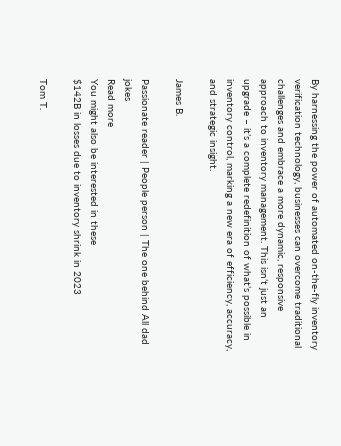By harnessing the power of automated on-the-fly inventory verification technology, businesses can overcome traditional challenges and embrace a more dynamic, responsive approach to inventory management. This isn’t just an upgrade – it’s a complete redefinition of what’s possible in inventory control, marking a new era of efficiency, accuracy, and strategic insight.

James B.

Passionate reader | People person | The one behind All dad jokes
Read more
You might also be interested in these
$142B in losses due to inventory shrink in 2023

Tom T.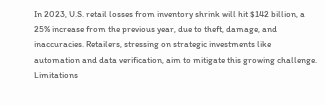In 2023, U.S. retail losses from inventory shrink will hit $142 billion, a 25% increase from the previous year, due to theft, damage, and inaccuracies. Retailers, stressing on strategic investments like automation and data verification, aim to mitigate this growing challenge.
Limitations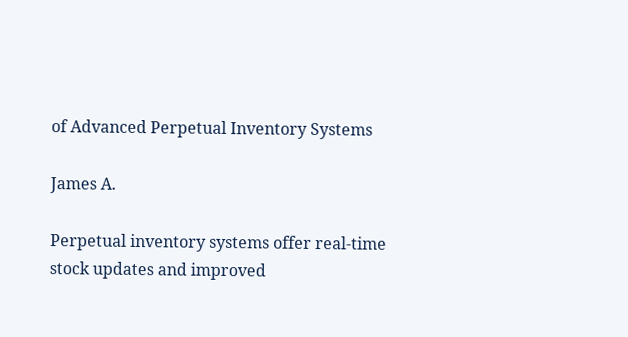of Advanced Perpetual Inventory Systems

James A.

Perpetual inventory systems offer real-time stock updates and improved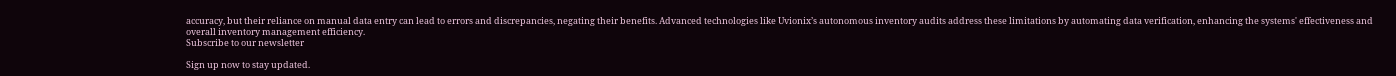accuracy, but their reliance on manual data entry can lead to errors and discrepancies, negating their benefits. Advanced technologies like Uvionix’s autonomous inventory audits address these limitations by automating data verification, enhancing the systems' effectiveness and overall inventory management efficiency.
Subscribe to our newsletter

Sign up now to stay updated.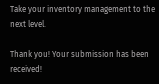Take your inventory management to the next level.

Thank you! Your submission has been received!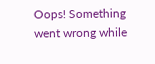Oops! Something went wrong while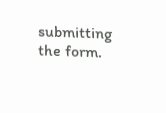submitting the form.